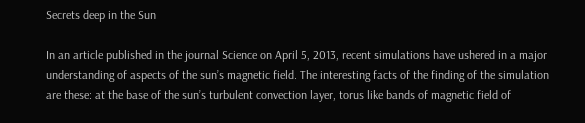Secrets deep in the Sun

In an article published in the journal Science on April 5, 2013, recent simulations have ushered in a major understanding of aspects of the sun’s magnetic field. The interesting facts of the finding of the simulation are these: at the base of the sun’s turbulent convection layer, torus like bands of magnetic field of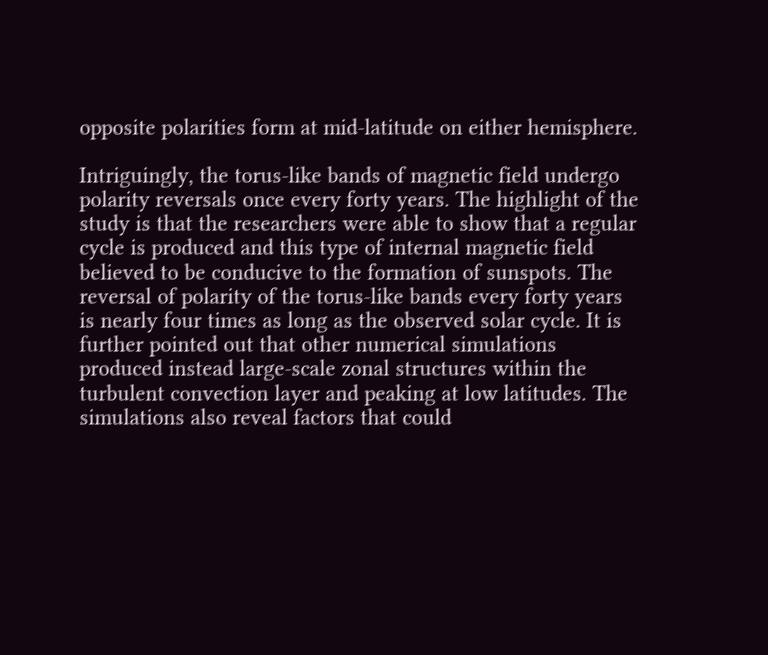opposite polarities form at mid-latitude on either hemisphere.

Intriguingly, the torus-like bands of magnetic field undergo polarity reversals once every forty years. The highlight of the study is that the researchers were able to show that a regular cycle is produced and this type of internal magnetic field believed to be conducive to the formation of sunspots. The reversal of polarity of the torus-like bands every forty years is nearly four times as long as the observed solar cycle. It is further pointed out that other numerical simulations produced instead large-scale zonal structures within the turbulent convection layer and peaking at low latitudes. The simulations also reveal factors that could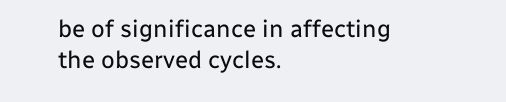be of significance in affecting the observed cycles.